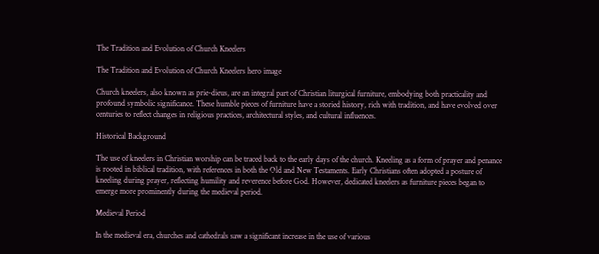The Tradition and Evolution of Church Kneelers

The Tradition and Evolution of Church Kneelers hero image

Church kneelers, also known as prie-dieus, are an integral part of Christian liturgical furniture, embodying both practicality and profound symbolic significance. These humble pieces of furniture have a storied history, rich with tradition, and have evolved over centuries to reflect changes in religious practices, architectural styles, and cultural influences.

Historical Background

The use of kneelers in Christian worship can be traced back to the early days of the church. Kneeling as a form of prayer and penance is rooted in biblical tradition, with references in both the Old and New Testaments. Early Christians often adopted a posture of kneeling during prayer, reflecting humility and reverence before God. However, dedicated kneelers as furniture pieces began to emerge more prominently during the medieval period.

Medieval Period

In the medieval era, churches and cathedrals saw a significant increase in the use of various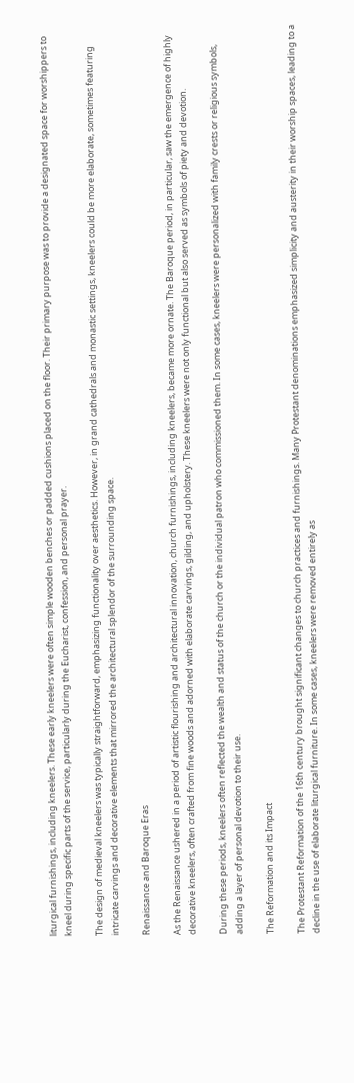liturgical furnishings, including kneelers. These early kneelers were often simple wooden benches or padded cushions placed on the floor. Their primary purpose was to provide a designated space for worshippers to kneel during specific parts of the service, particularly during the Eucharist, confession, and personal prayer.

The design of medieval kneelers was typically straightforward, emphasizing functionality over aesthetics. However, in grand cathedrals and monastic settings, kneelers could be more elaborate, sometimes featuring intricate carvings and decorative elements that mirrored the architectural splendor of the surrounding space.

Renaissance and Baroque Eras

As the Renaissance ushered in a period of artistic flourishing and architectural innovation, church furnishings, including kneelers, became more ornate. The Baroque period, in particular, saw the emergence of highly decorative kneelers, often crafted from fine woods and adorned with elaborate carvings, gilding, and upholstery. These kneelers were not only functional but also served as symbols of piety and devotion.

During these periods, kneelers often reflected the wealth and status of the church or the individual patron who commissioned them. In some cases, kneelers were personalized with family crests or religious symbols, adding a layer of personal devotion to their use.

The Reformation and its Impact

The Protestant Reformation of the 16th century brought significant changes to church practices and furnishings. Many Protestant denominations emphasized simplicity and austerity in their worship spaces, leading to a decline in the use of elaborate liturgical furniture. In some cases, kneelers were removed entirely as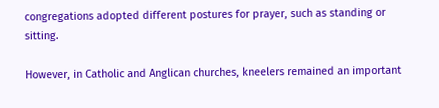congregations adopted different postures for prayer, such as standing or sitting.

However, in Catholic and Anglican churches, kneelers remained an important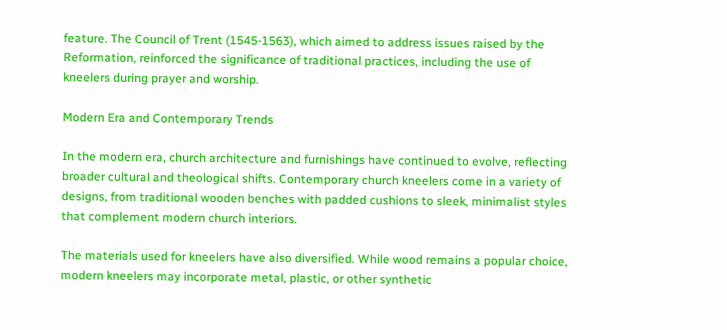feature. The Council of Trent (1545-1563), which aimed to address issues raised by the Reformation, reinforced the significance of traditional practices, including the use of kneelers during prayer and worship.

Modern Era and Contemporary Trends

In the modern era, church architecture and furnishings have continued to evolve, reflecting broader cultural and theological shifts. Contemporary church kneelers come in a variety of designs, from traditional wooden benches with padded cushions to sleek, minimalist styles that complement modern church interiors.

The materials used for kneelers have also diversified. While wood remains a popular choice, modern kneelers may incorporate metal, plastic, or other synthetic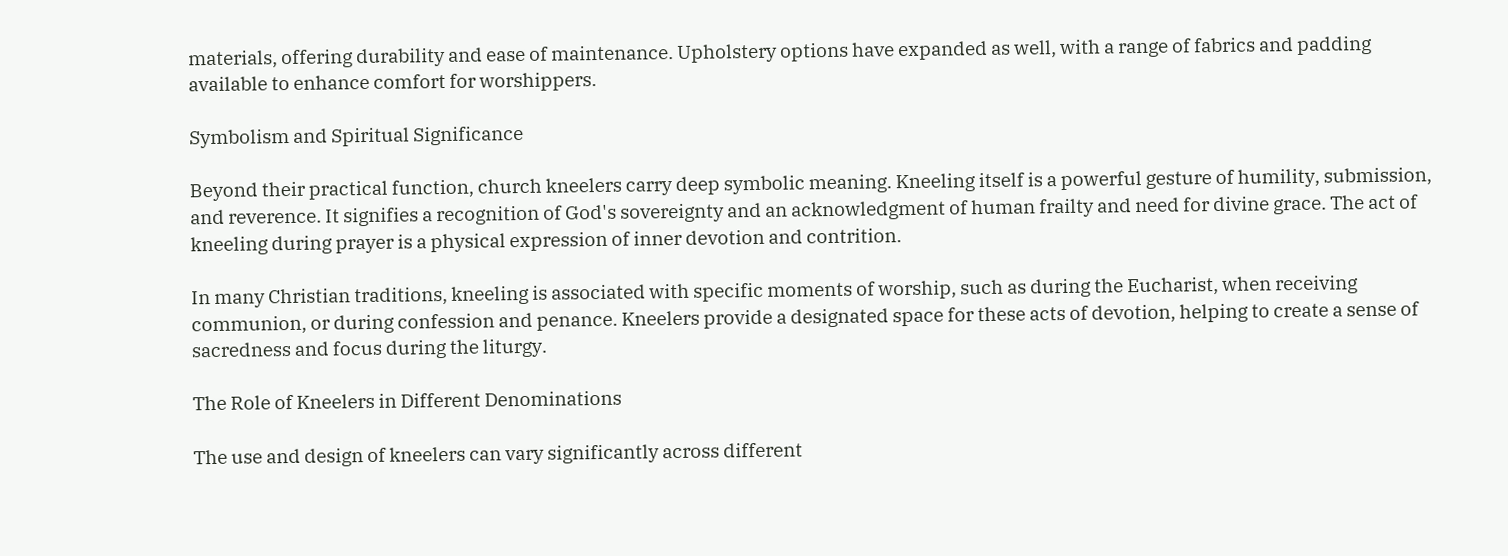materials, offering durability and ease of maintenance. Upholstery options have expanded as well, with a range of fabrics and padding available to enhance comfort for worshippers.

Symbolism and Spiritual Significance

Beyond their practical function, church kneelers carry deep symbolic meaning. Kneeling itself is a powerful gesture of humility, submission, and reverence. It signifies a recognition of God's sovereignty and an acknowledgment of human frailty and need for divine grace. The act of kneeling during prayer is a physical expression of inner devotion and contrition.

In many Christian traditions, kneeling is associated with specific moments of worship, such as during the Eucharist, when receiving communion, or during confession and penance. Kneelers provide a designated space for these acts of devotion, helping to create a sense of sacredness and focus during the liturgy.

The Role of Kneelers in Different Denominations

The use and design of kneelers can vary significantly across different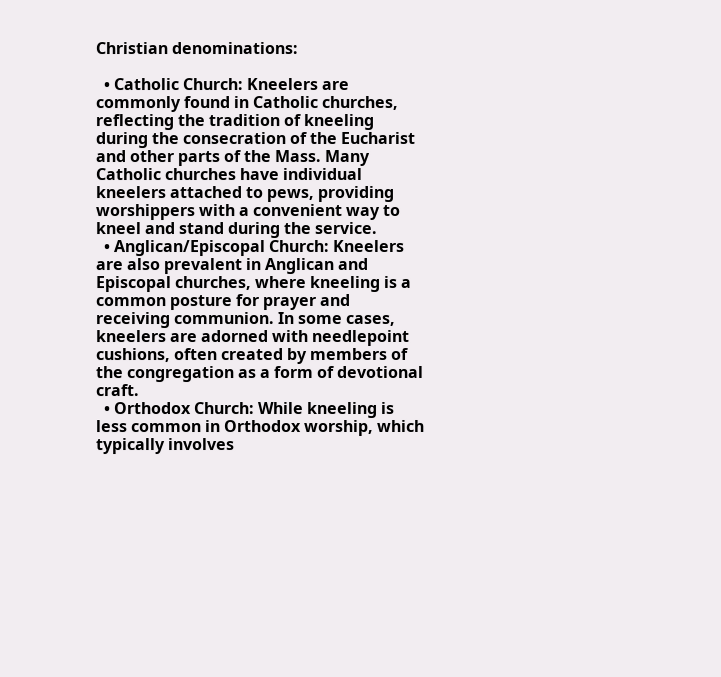Christian denominations:

  • Catholic Church: Kneelers are commonly found in Catholic churches, reflecting the tradition of kneeling during the consecration of the Eucharist and other parts of the Mass. Many Catholic churches have individual kneelers attached to pews, providing worshippers with a convenient way to kneel and stand during the service.
  • Anglican/Episcopal Church: Kneelers are also prevalent in Anglican and Episcopal churches, where kneeling is a common posture for prayer and receiving communion. In some cases, kneelers are adorned with needlepoint cushions, often created by members of the congregation as a form of devotional craft.
  • Orthodox Church: While kneeling is less common in Orthodox worship, which typically involves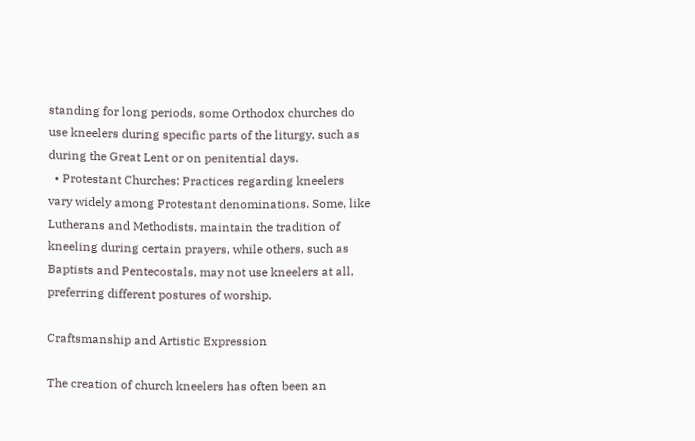standing for long periods, some Orthodox churches do use kneelers during specific parts of the liturgy, such as during the Great Lent or on penitential days.
  • Protestant Churches: Practices regarding kneelers vary widely among Protestant denominations. Some, like Lutherans and Methodists, maintain the tradition of kneeling during certain prayers, while others, such as Baptists and Pentecostals, may not use kneelers at all, preferring different postures of worship.

Craftsmanship and Artistic Expression

The creation of church kneelers has often been an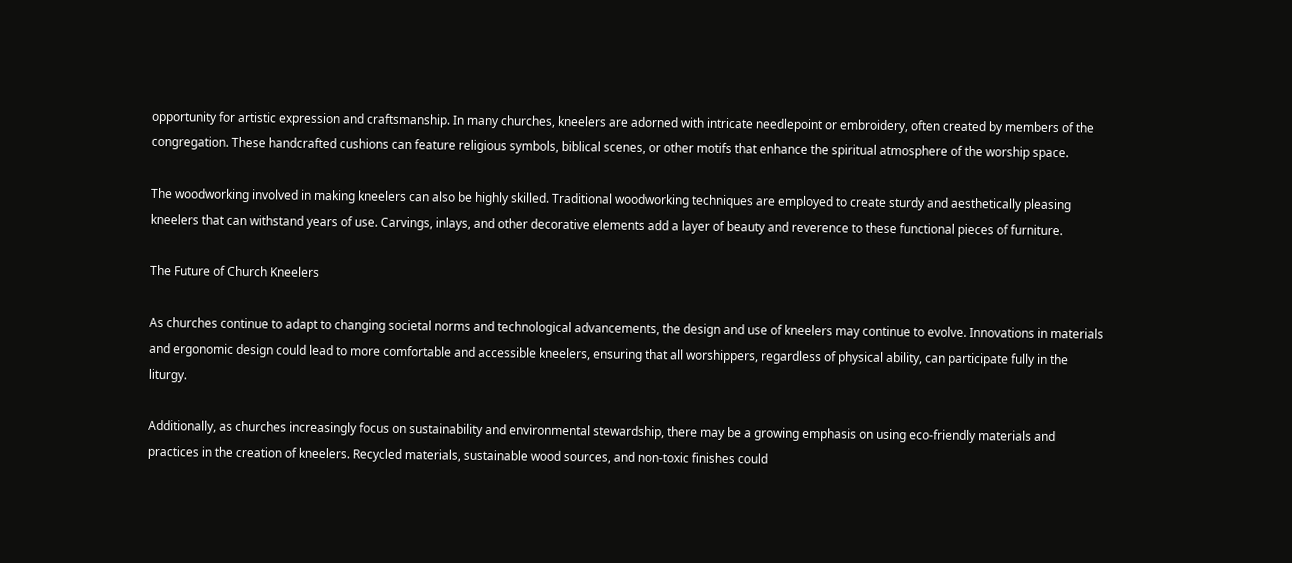opportunity for artistic expression and craftsmanship. In many churches, kneelers are adorned with intricate needlepoint or embroidery, often created by members of the congregation. These handcrafted cushions can feature religious symbols, biblical scenes, or other motifs that enhance the spiritual atmosphere of the worship space.

The woodworking involved in making kneelers can also be highly skilled. Traditional woodworking techniques are employed to create sturdy and aesthetically pleasing kneelers that can withstand years of use. Carvings, inlays, and other decorative elements add a layer of beauty and reverence to these functional pieces of furniture.

The Future of Church Kneelers

As churches continue to adapt to changing societal norms and technological advancements, the design and use of kneelers may continue to evolve. Innovations in materials and ergonomic design could lead to more comfortable and accessible kneelers, ensuring that all worshippers, regardless of physical ability, can participate fully in the liturgy.

Additionally, as churches increasingly focus on sustainability and environmental stewardship, there may be a growing emphasis on using eco-friendly materials and practices in the creation of kneelers. Recycled materials, sustainable wood sources, and non-toxic finishes could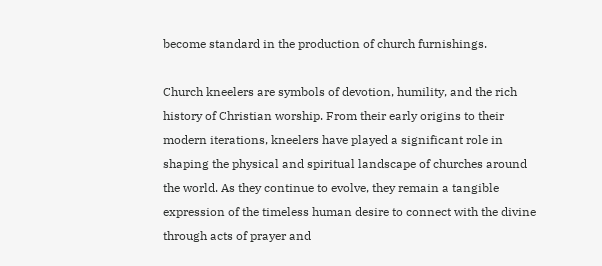become standard in the production of church furnishings.

Church kneelers are symbols of devotion, humility, and the rich history of Christian worship. From their early origins to their modern iterations, kneelers have played a significant role in shaping the physical and spiritual landscape of churches around the world. As they continue to evolve, they remain a tangible expression of the timeless human desire to connect with the divine through acts of prayer and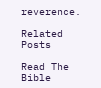reverence.

Related Posts

Read The Bible